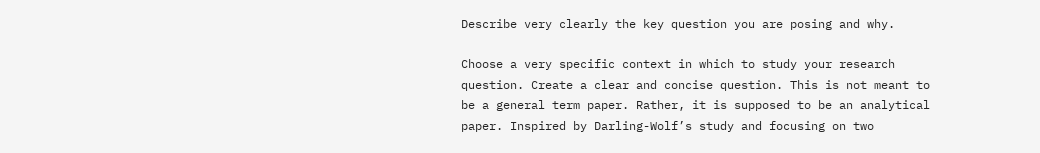Describe very clearly the key question you are posing and why.

Choose a very specific context in which to study your research question. Create a clear and concise question. This is not meant to be a general term paper. Rather, it is supposed to be an analytical paper. Inspired by Darling-Wolf’s study and focusing on two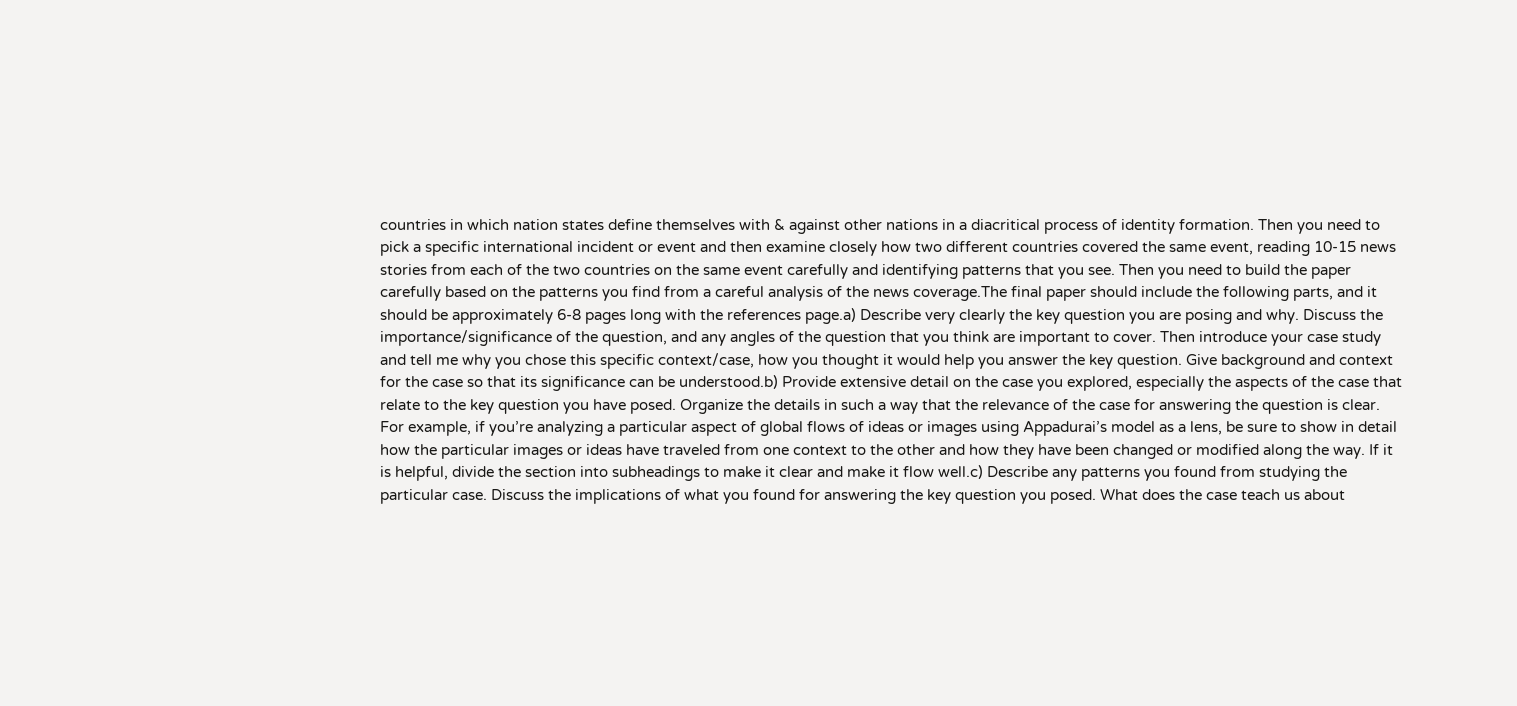countries in which nation states define themselves with & against other nations in a diacritical process of identity formation. Then you need to pick a specific international incident or event and then examine closely how two different countries covered the same event, reading 10-15 news stories from each of the two countries on the same event carefully and identifying patterns that you see. Then you need to build the paper carefully based on the patterns you find from a careful analysis of the news coverage.The final paper should include the following parts, and it should be approximately 6-8 pages long with the references page.a) Describe very clearly the key question you are posing and why. Discuss the importance/significance of the question, and any angles of the question that you think are important to cover. Then introduce your case study and tell me why you chose this specific context/case, how you thought it would help you answer the key question. Give background and context for the case so that its significance can be understood.b) Provide extensive detail on the case you explored, especially the aspects of the case that relate to the key question you have posed. Organize the details in such a way that the relevance of the case for answering the question is clear. For example, if you’re analyzing a particular aspect of global flows of ideas or images using Appadurai’s model as a lens, be sure to show in detail how the particular images or ideas have traveled from one context to the other and how they have been changed or modified along the way. If it is helpful, divide the section into subheadings to make it clear and make it flow well.c) Describe any patterns you found from studying the particular case. Discuss the implications of what you found for answering the key question you posed. What does the case teach us about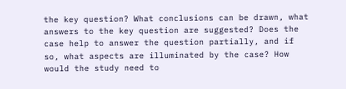the key question? What conclusions can be drawn, what answers to the key question are suggested? Does the case help to answer the question partially, and if so, what aspects are illuminated by the case? How would the study need to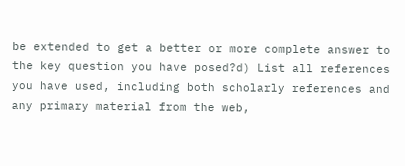be extended to get a better or more complete answer to the key question you have posed?d) List all references you have used, including both scholarly references and any primary material from the web,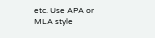etc. Use APA or MLA style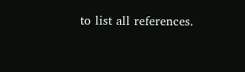to list all references.